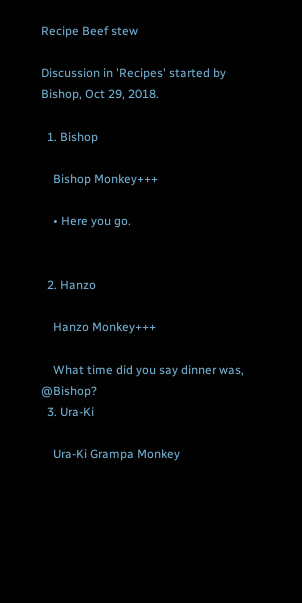Recipe Beef stew

Discussion in 'Recipes' started by Bishop, Oct 29, 2018.

  1. Bishop

    Bishop Monkey+++

    • Here you go.


  2. Hanzo

    Hanzo Monkey+++

    What time did you say dinner was, @Bishop?
  3. Ura-Ki

    Ura-Ki Grampa Monkey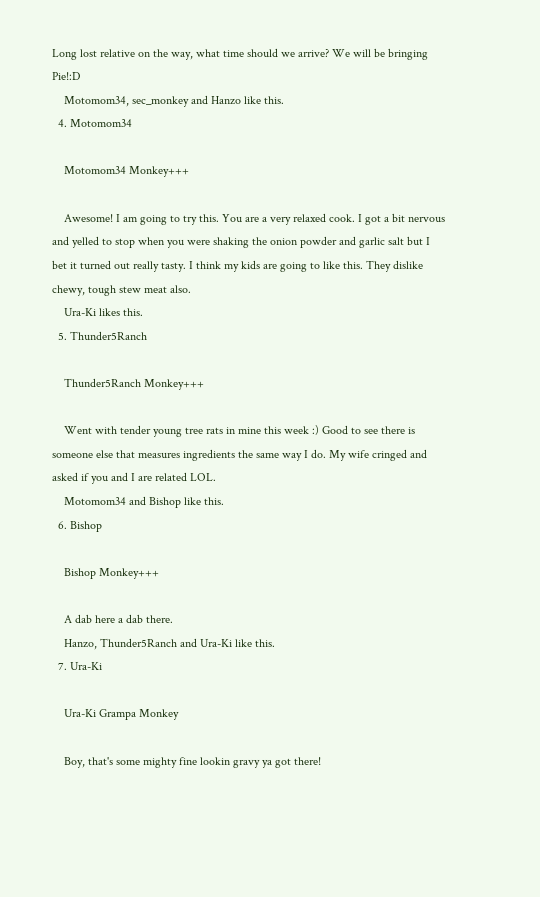Long lost relative on the way, what time should we arrive? We will be bringing Pie!:D
    Motomom34, sec_monkey and Hanzo like this.
  4. Motomom34

    Motomom34 Monkey+++

    Awesome! I am going to try this. You are a very relaxed cook. I got a bit nervous and yelled to stop when you were shaking the onion powder and garlic salt but I bet it turned out really tasty. I think my kids are going to like this. They dislike chewy, tough stew meat also.
    Ura-Ki likes this.
  5. Thunder5Ranch

    Thunder5Ranch Monkey+++

    Went with tender young tree rats in mine this week :) Good to see there is someone else that measures ingredients the same way I do. My wife cringed and asked if you and I are related LOL.
    Motomom34 and Bishop like this.
  6. Bishop

    Bishop Monkey+++

    A dab here a dab there.
    Hanzo, Thunder5Ranch and Ura-Ki like this.
  7. Ura-Ki

    Ura-Ki Grampa Monkey

    Boy, that's some mighty fine lookin gravy ya got there!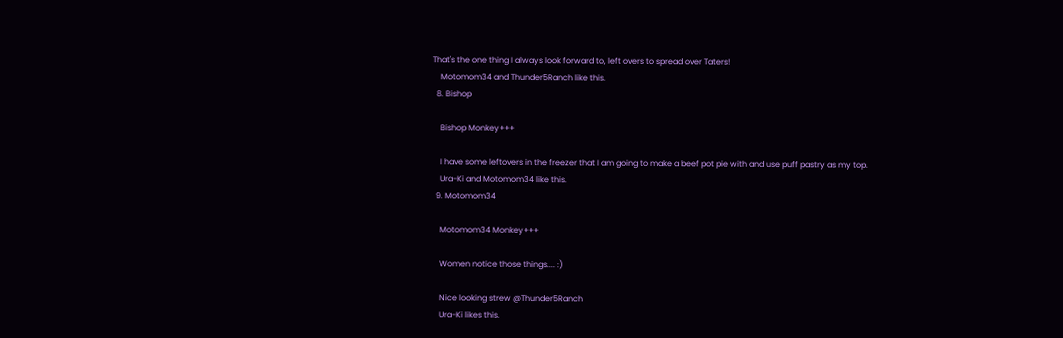That's the one thing I always look forward to, left overs to spread over Taters!
    Motomom34 and Thunder5Ranch like this.
  8. Bishop

    Bishop Monkey+++

    I have some leftovers in the freezer that I am going to make a beef pot pie with and use puff pastry as my top.
    Ura-Ki and Motomom34 like this.
  9. Motomom34

    Motomom34 Monkey+++

    Women notice those things.... :)

    Nice looking strew @Thunder5Ranch
    Ura-Ki likes this.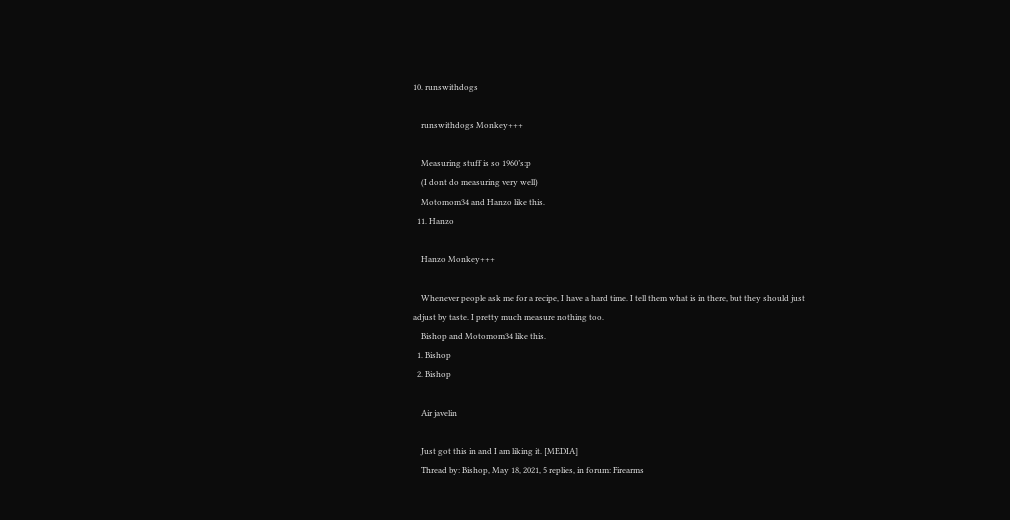10. runswithdogs

    runswithdogs Monkey+++

    Measuring stuff is so 1960’s:p
    (I dont do measuring very well)
    Motomom34 and Hanzo like this.
  11. Hanzo

    Hanzo Monkey+++

    Whenever people ask me for a recipe, I have a hard time. I tell them what is in there, but they should just adjust by taste. I pretty much measure nothing too.
    Bishop and Motomom34 like this.
  1. Bishop
  2. Bishop

    Air javelin

    Just got this in and I am liking it. [MEDIA]
    Thread by: Bishop, May 18, 2021, 5 replies, in forum: Firearms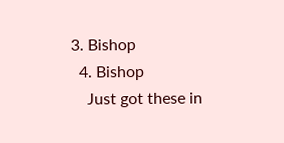3. Bishop
  4. Bishop
    Just got these in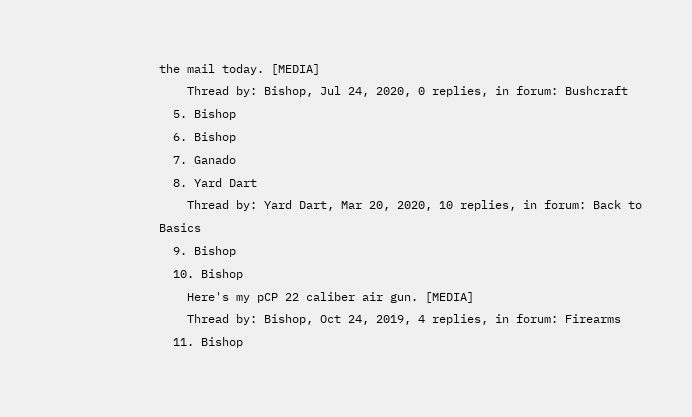the mail today. [MEDIA]
    Thread by: Bishop, Jul 24, 2020, 0 replies, in forum: Bushcraft
  5. Bishop
  6. Bishop
  7. Ganado
  8. Yard Dart
    Thread by: Yard Dart, Mar 20, 2020, 10 replies, in forum: Back to Basics
  9. Bishop
  10. Bishop
    Here's my pCP 22 caliber air gun. [MEDIA]
    Thread by: Bishop, Oct 24, 2019, 4 replies, in forum: Firearms
  11. Bishop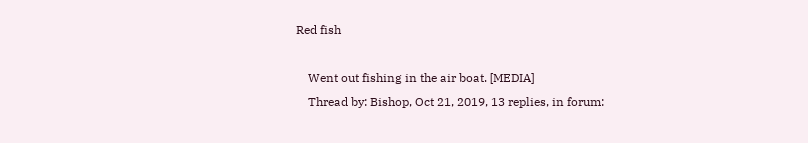Red fish

    Went out fishing in the air boat. [MEDIA]
    Thread by: Bishop, Oct 21, 2019, 13 replies, in forum: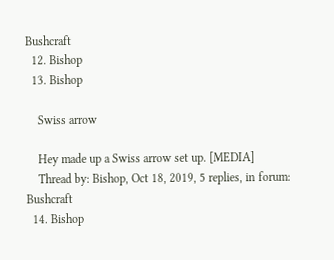Bushcraft
  12. Bishop
  13. Bishop

    Swiss arrow

    Hey made up a Swiss arrow set up. [MEDIA]
    Thread by: Bishop, Oct 18, 2019, 5 replies, in forum: Bushcraft
  14. Bishop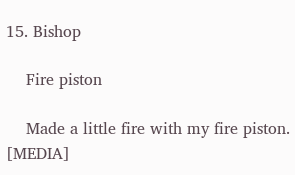15. Bishop

    Fire piston

    Made a little fire with my fire piston. [MEDIA]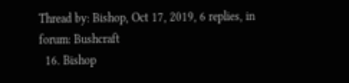Thread by: Bishop, Oct 17, 2019, 6 replies, in forum: Bushcraft
  16. Bishop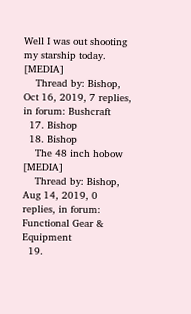Well I was out shooting my starship today. [MEDIA]
    Thread by: Bishop, Oct 16, 2019, 7 replies, in forum: Bushcraft
  17. Bishop
  18. Bishop
    The 48 inch hobow [MEDIA]
    Thread by: Bishop, Aug 14, 2019, 0 replies, in forum: Functional Gear & Equipment
  19.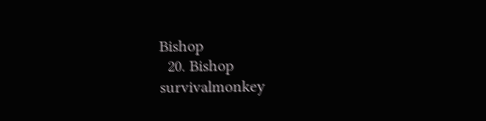Bishop
  20. Bishop
survivalmonkey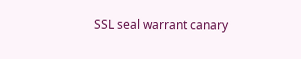SSL seal warrant canary